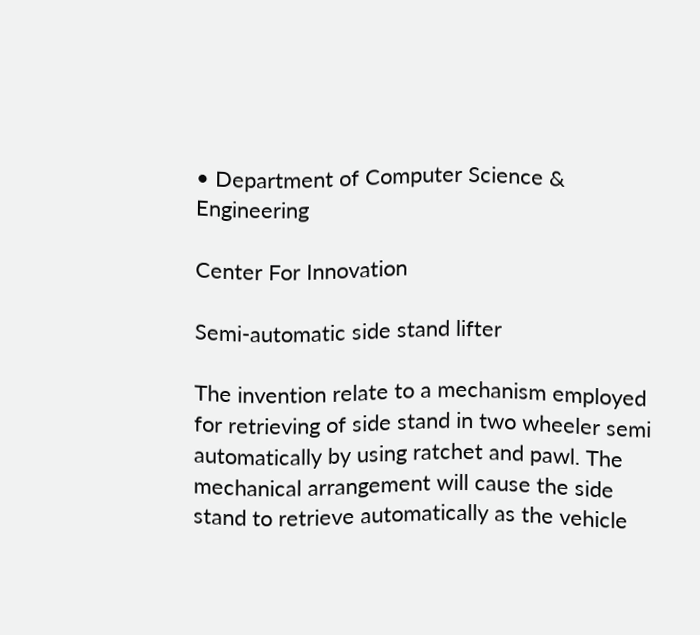• Department of Computer Science & Engineering

Center For Innovation

Semi-automatic side stand lifter

The invention relate to a mechanism employed for retrieving of side stand in two wheeler semi automatically by using ratchet and pawl. The mechanical arrangement will cause the side stand to retrieve automatically as the vehicle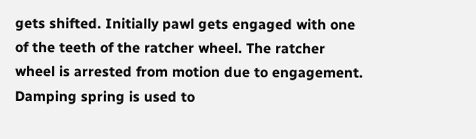gets shifted. Initially pawl gets engaged with one of the teeth of the ratcher wheel. The ratcher wheel is arrested from motion due to engagement. Damping spring is used to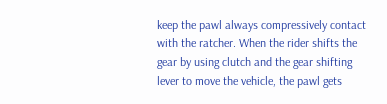keep the pawl always compressively contact with the ratcher. When the rider shifts the gear by using clutch and the gear shifting lever to move the vehicle, the pawl gets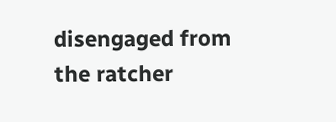disengaged from the ratcher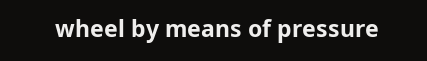wheel by means of pressure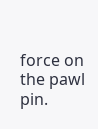force on the pawl pin.